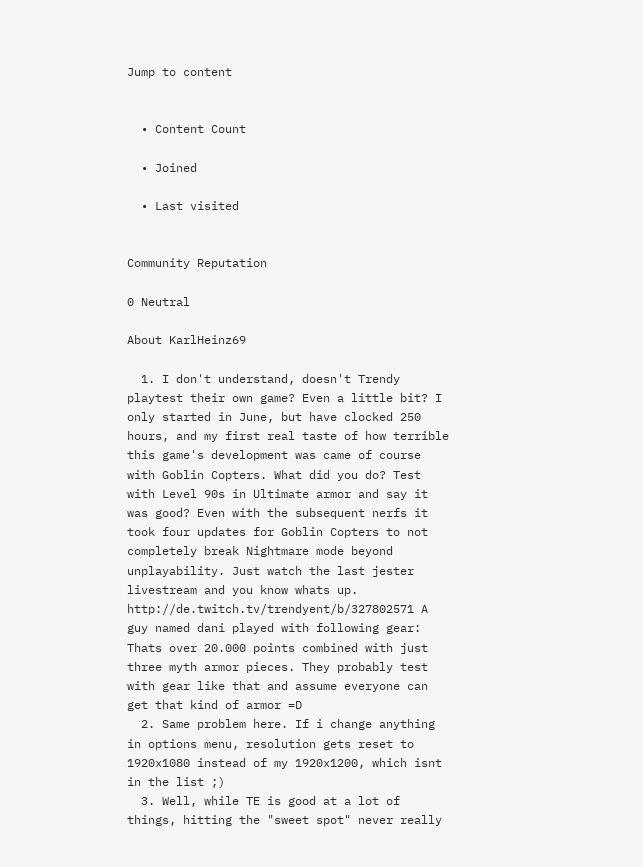Jump to content


  • Content Count

  • Joined

  • Last visited


Community Reputation

0 Neutral

About KarlHeinz69

  1. I don't understand, doesn't Trendy playtest their own game? Even a little bit? I only started in June, but have clocked 250 hours, and my first real taste of how terrible this game's development was came of course with Goblin Copters. What did you do? Test with Level 90s in Ultimate armor and say it was good? Even with the subsequent nerfs it took four updates for Goblin Copters to not completely break Nightmare mode beyond unplayability. Just watch the last jester livestream and you know whats up. http://de.twitch.tv/trendyent/b/327802571 A guy named dani played with following gear: Thats over 20.000 points combined with just three myth armor pieces. They probably test with gear like that and assume everyone can get that kind of armor =D
  2. Same problem here. If i change anything in options menu, resolution gets reset to 1920x1080 instead of my 1920x1200, which isnt in the list ;)
  3. Well, while TE is good at a lot of things, hitting the "sweet spot" never really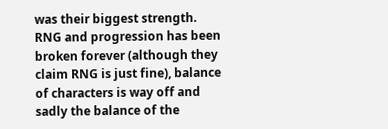was their biggest strength. RNG and progression has been broken forever (although they claim RNG is just fine), balance of characters is way off and sadly the balance of the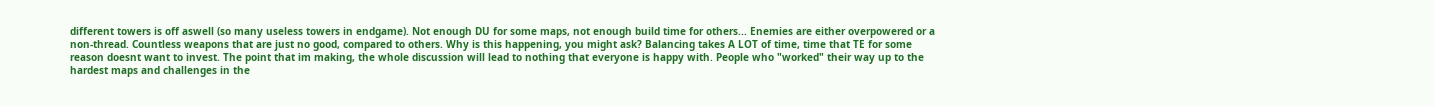different towers is off aswell (so many useless towers in endgame). Not enough DU for some maps, not enough build time for others... Enemies are either overpowered or a non-thread. Countless weapons that are just no good, compared to others. Why is this happening, you might ask? Balancing takes A LOT of time, time that TE for some reason doesnt want to invest. The point that im making, the whole discussion will lead to nothing that everyone is happy with. People who "worked" their way up to the hardest maps and challenges in the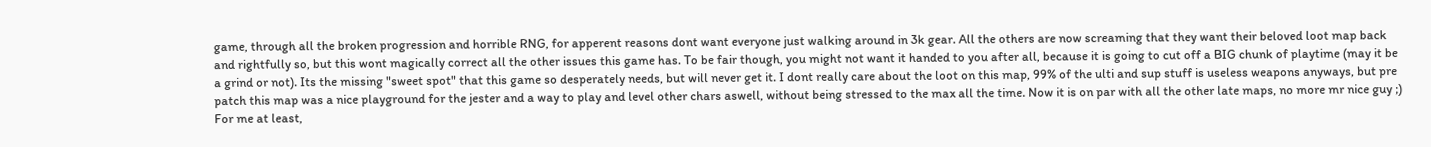game, through all the broken progression and horrible RNG, for apperent reasons dont want everyone just walking around in 3k gear. All the others are now screaming that they want their beloved loot map back and rightfully so, but this wont magically correct all the other issues this game has. To be fair though, you might not want it handed to you after all, because it is going to cut off a BIG chunk of playtime (may it be a grind or not). Its the missing "sweet spot" that this game so desperately needs, but will never get it. I dont really care about the loot on this map, 99% of the ulti and sup stuff is useless weapons anyways, but pre patch this map was a nice playground for the jester and a way to play and level other chars aswell, without being stressed to the max all the time. Now it is on par with all the other late maps, no more mr nice guy ;) For me at least,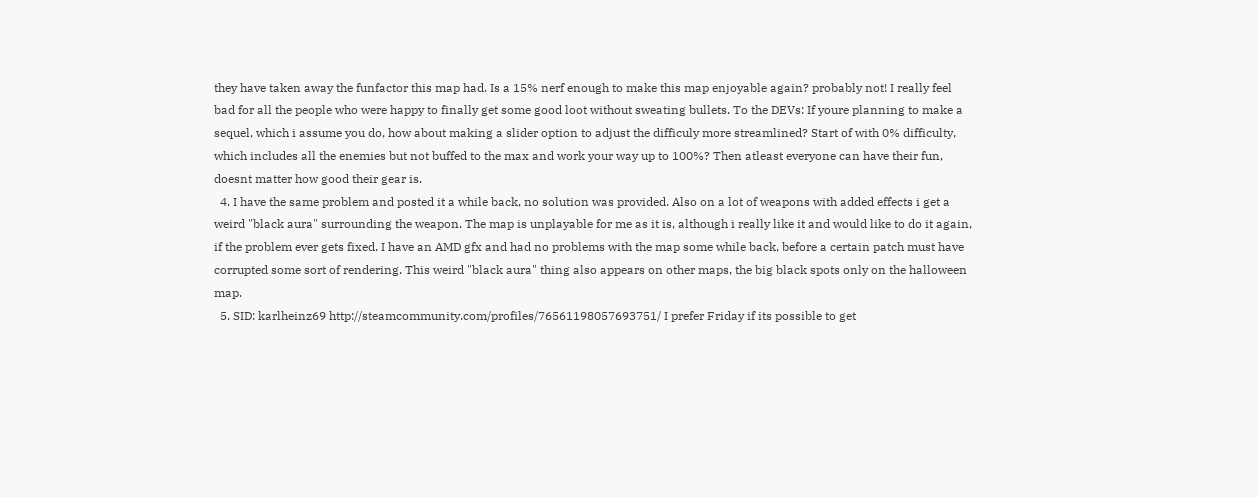they have taken away the funfactor this map had. Is a 15% nerf enough to make this map enjoyable again? probably not! I really feel bad for all the people who were happy to finally get some good loot without sweating bullets. To the DEVs: If youre planning to make a sequel, which i assume you do, how about making a slider option to adjust the difficuly more streamlined? Start of with 0% difficulty, which includes all the enemies but not buffed to the max and work your way up to 100%? Then atleast everyone can have their fun, doesnt matter how good their gear is.
  4. I have the same problem and posted it a while back, no solution was provided. Also on a lot of weapons with added effects i get a weird "black aura" surrounding the weapon. The map is unplayable for me as it is, although i really like it and would like to do it again, if the problem ever gets fixed. I have an AMD gfx and had no problems with the map some while back, before a certain patch must have corrupted some sort of rendering. This weird "black aura" thing also appears on other maps, the big black spots only on the halloween map.
  5. SID: karlheinz69 http://steamcommunity.com/profiles/76561198057693751/ I prefer Friday if its possible to get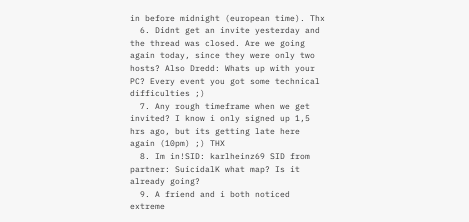in before midnight (european time). Thx
  6. Didnt get an invite yesterday and the thread was closed. Are we going again today, since they were only two hosts? Also Dredd: Whats up with your PC? Every event you got some technical difficulties ;)
  7. Any rough timeframe when we get invited? I know i only signed up 1,5 hrs ago, but its getting late here again (10pm) ;) THX
  8. Im in!SID: karlheinz69 SID from partner: SuicidalK what map? Is it already going?
  9. A friend and i both noticed extreme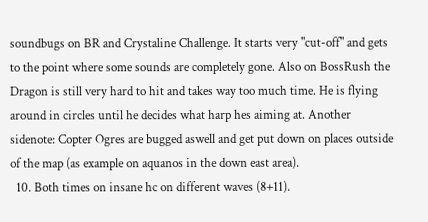soundbugs on BR and Crystaline Challenge. It starts very "cut-off" and gets to the point where some sounds are completely gone. Also on BossRush the Dragon is still very hard to hit and takes way too much time. He is flying around in circles until he decides what harp hes aiming at. Another sidenote: Copter Ogres are bugged aswell and get put down on places outside of the map (as example on aquanos in the down east area).
  10. Both times on insane hc on different waves (8+11).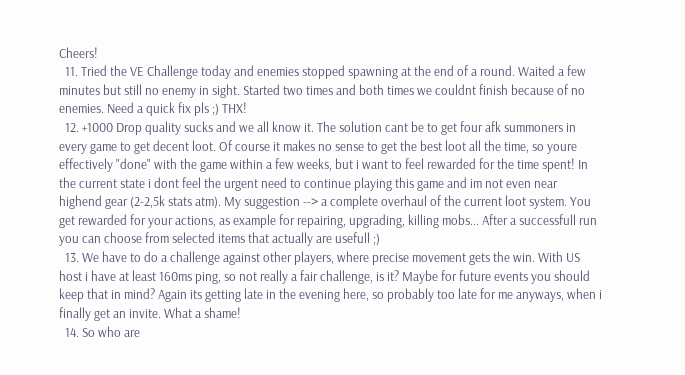Cheers!
  11. Tried the VE Challenge today and enemies stopped spawning at the end of a round. Waited a few minutes but still no enemy in sight. Started two times and both times we couldnt finish because of no enemies. Need a quick fix pls ;) THX!
  12. +1000 Drop quality sucks and we all know it. The solution cant be to get four afk summoners in every game to get decent loot. Of course it makes no sense to get the best loot all the time, so youre effectively "done" with the game within a few weeks, but i want to feel rewarded for the time spent! In the current state i dont feel the urgent need to continue playing this game and im not even near highend gear (2-2,5k stats atm). My suggestion --> a complete overhaul of the current loot system. You get rewarded for your actions, as example for repairing, upgrading, killing mobs... After a successfull run you can choose from selected items that actually are usefull ;)
  13. We have to do a challenge against other players, where precise movement gets the win. With US host i have at least 160ms ping, so not really a fair challenge, is it? Maybe for future events you should keep that in mind? Again its getting late in the evening here, so probably too late for me anyways, when i finally get an invite. What a shame!
  14. So who are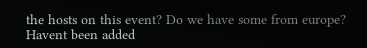the hosts on this event? Do we have some from europe? Havent been added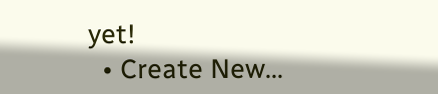yet!
  • Create New...